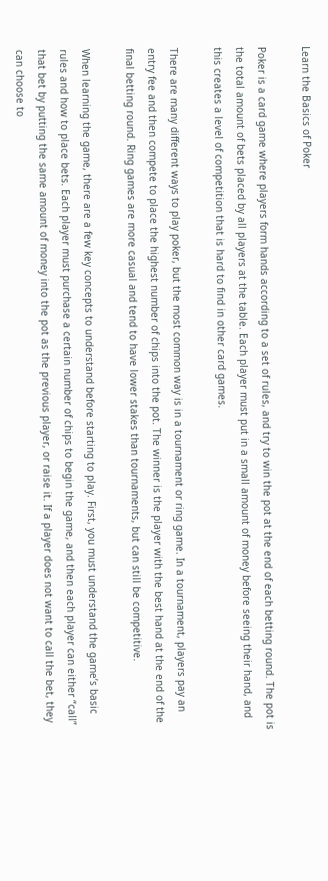Learn the Basics of Poker

Poker is a card game where players form hands according to a set of rules, and try to win the pot at the end of each betting round. The pot is the total amount of bets placed by all players at the table. Each player must put in a small amount of money before seeing their hand, and this creates a level of competition that is hard to find in other card games.

There are many different ways to play poker, but the most common way is in a tournament or ring game. In a tournament, players pay an entry fee and then compete to place the highest number of chips into the pot. The winner is the player with the best hand at the end of the final betting round. Ring games are more casual and tend to have lower stakes than tournaments, but can still be competitive.

When learning the game, there are a few key concepts to understand before starting to play. First, you must understand the game’s basic rules and how to place bets. Each player must purchase a certain number of chips to begin the game, and then each player can either “call” that bet by putting the same amount of money into the pot as the previous player, or raise it. If a player does not want to call the bet, they can choose to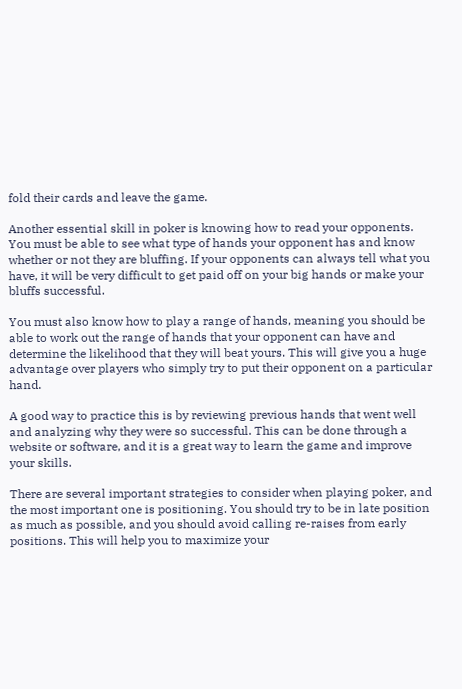fold their cards and leave the game.

Another essential skill in poker is knowing how to read your opponents. You must be able to see what type of hands your opponent has and know whether or not they are bluffing. If your opponents can always tell what you have, it will be very difficult to get paid off on your big hands or make your bluffs successful.

You must also know how to play a range of hands, meaning you should be able to work out the range of hands that your opponent can have and determine the likelihood that they will beat yours. This will give you a huge advantage over players who simply try to put their opponent on a particular hand.

A good way to practice this is by reviewing previous hands that went well and analyzing why they were so successful. This can be done through a website or software, and it is a great way to learn the game and improve your skills.

There are several important strategies to consider when playing poker, and the most important one is positioning. You should try to be in late position as much as possible, and you should avoid calling re-raises from early positions. This will help you to maximize your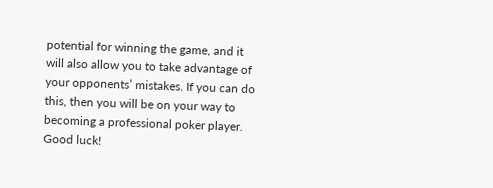potential for winning the game, and it will also allow you to take advantage of your opponents’ mistakes. If you can do this, then you will be on your way to becoming a professional poker player. Good luck!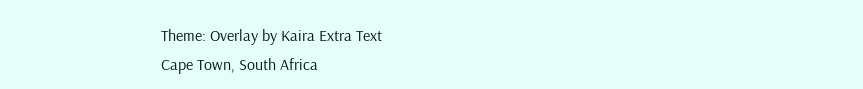Theme: Overlay by Kaira Extra Text
Cape Town, South Africa